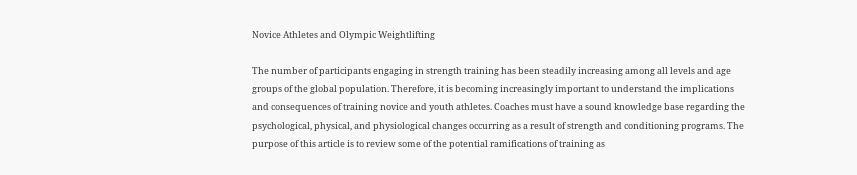Novice Athletes and Olympic Weightlifting

The number of participants engaging in strength training has been steadily increasing among all levels and age groups of the global population. Therefore, it is becoming increasingly important to understand the implications and consequences of training novice and youth athletes. Coaches must have a sound knowledge base regarding the psychological, physical, and physiological changes occurring as a result of strength and conditioning programs. The purpose of this article is to review some of the potential ramifications of training as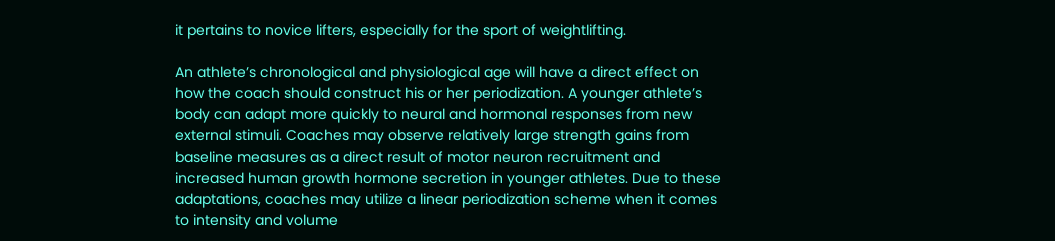it pertains to novice lifters, especially for the sport of weightlifting.

An athlete’s chronological and physiological age will have a direct effect on how the coach should construct his or her periodization. A younger athlete’s body can adapt more quickly to neural and hormonal responses from new external stimuli. Coaches may observe relatively large strength gains from baseline measures as a direct result of motor neuron recruitment and increased human growth hormone secretion in younger athletes. Due to these adaptations, coaches may utilize a linear periodization scheme when it comes to intensity and volume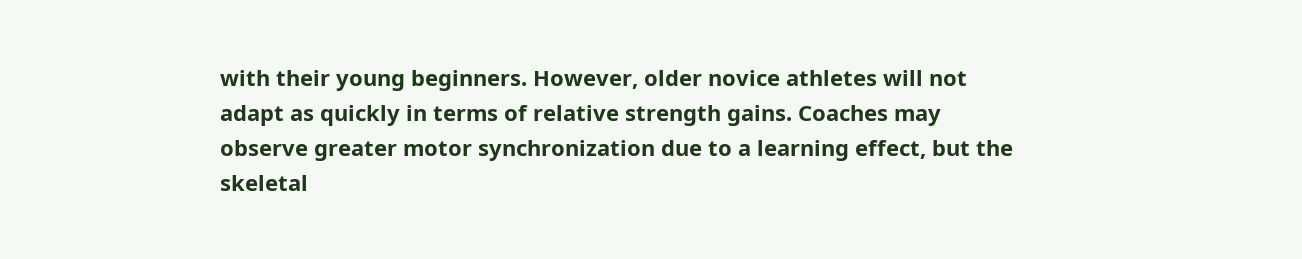with their young beginners. However, older novice athletes will not adapt as quickly in terms of relative strength gains. Coaches may observe greater motor synchronization due to a learning effect, but the skeletal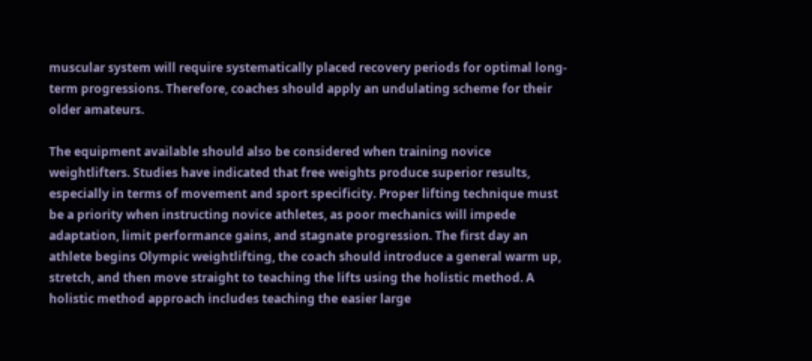muscular system will require systematically placed recovery periods for optimal long-term progressions. Therefore, coaches should apply an undulating scheme for their older amateurs.

The equipment available should also be considered when training novice weightlifters. Studies have indicated that free weights produce superior results, especially in terms of movement and sport specificity. Proper lifting technique must be a priority when instructing novice athletes, as poor mechanics will impede adaptation, limit performance gains, and stagnate progression. The first day an athlete begins Olympic weightlifting, the coach should introduce a general warm up, stretch, and then move straight to teaching the lifts using the holistic method. A holistic method approach includes teaching the easier large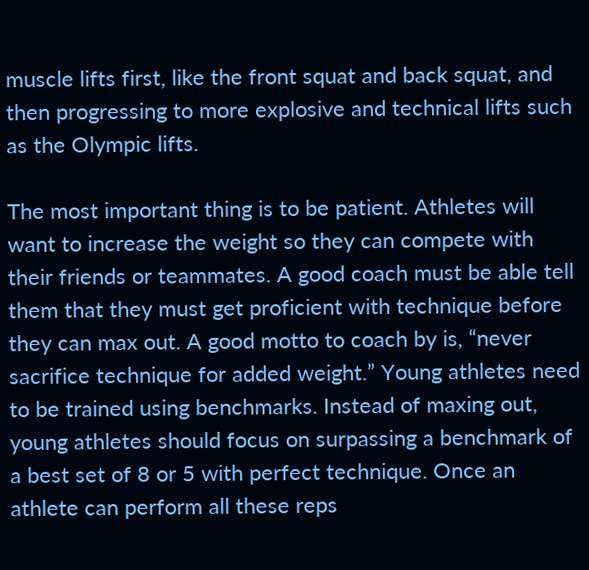muscle lifts first, like the front squat and back squat, and then progressing to more explosive and technical lifts such as the Olympic lifts.

The most important thing is to be patient. Athletes will want to increase the weight so they can compete with their friends or teammates. A good coach must be able tell them that they must get proficient with technique before they can max out. A good motto to coach by is, “never sacrifice technique for added weight.” Young athletes need to be trained using benchmarks. Instead of maxing out, young athletes should focus on surpassing a benchmark of a best set of 8 or 5 with perfect technique. Once an athlete can perform all these reps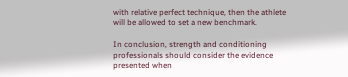with relative perfect technique, then the athlete will be allowed to set a new benchmark.

In conclusion, strength and conditioning professionals should consider the evidence presented when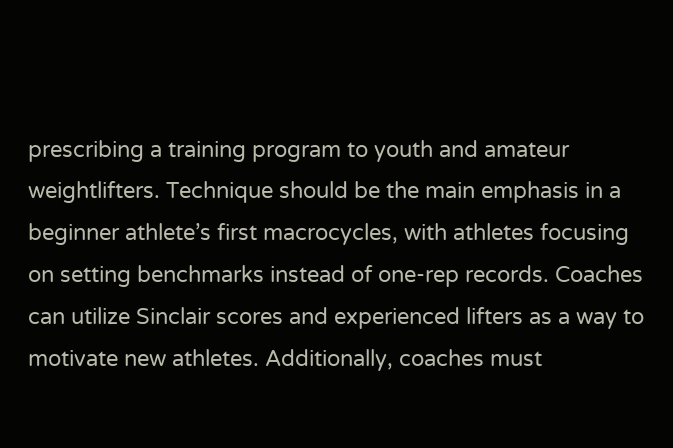prescribing a training program to youth and amateur weightlifters. Technique should be the main emphasis in a beginner athlete’s first macrocycles, with athletes focusing on setting benchmarks instead of one-rep records. Coaches can utilize Sinclair scores and experienced lifters as a way to motivate new athletes. Additionally, coaches must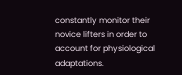constantly monitor their novice lifters in order to account for physiological adaptations.